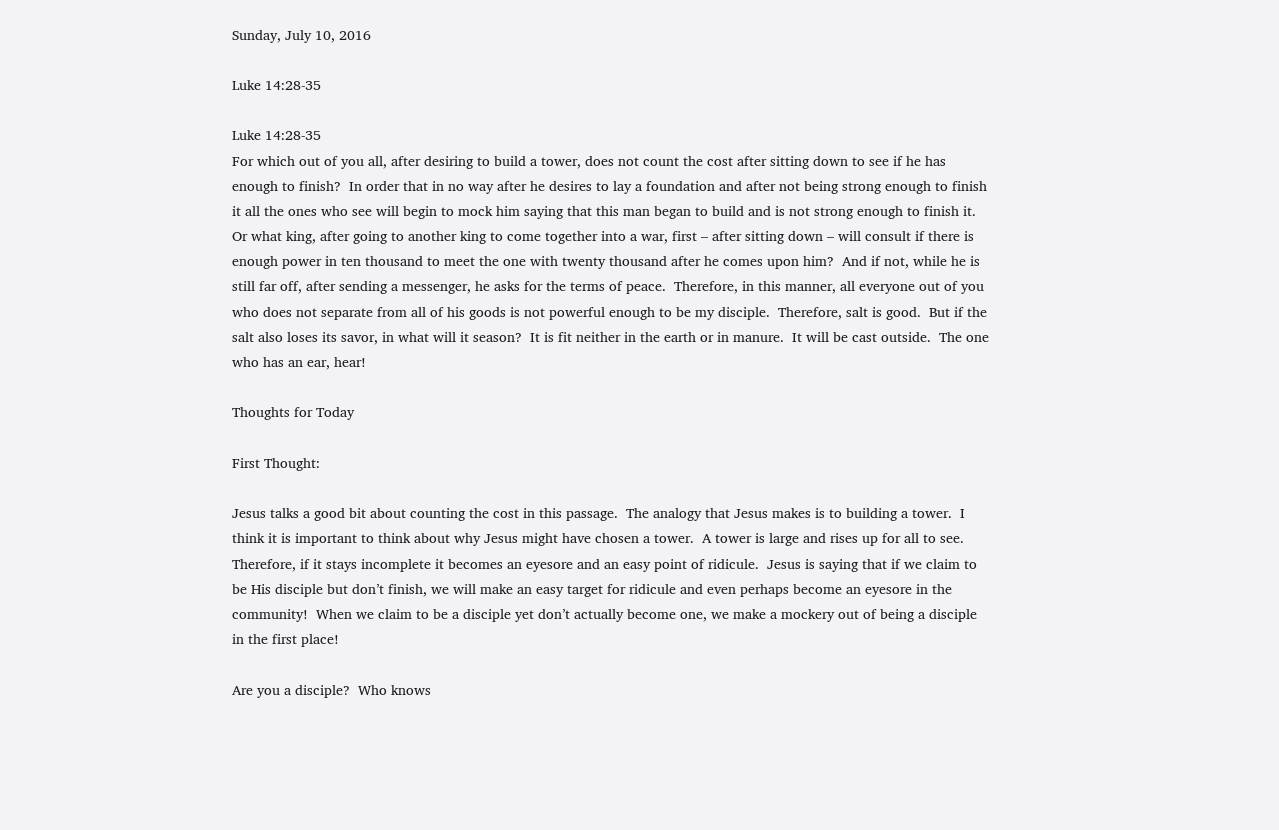Sunday, July 10, 2016

Luke 14:28-35

Luke 14:28-35
For which out of you all, after desiring to build a tower, does not count the cost after sitting down to see if he has enough to finish?  In order that in no way after he desires to lay a foundation and after not being strong enough to finish it all the ones who see will begin to mock him saying that this man began to build and is not strong enough to finish it.  Or what king, after going to another king to come together into a war, first – after sitting down – will consult if there is enough power in ten thousand to meet the one with twenty thousand after he comes upon him?  And if not, while he is still far off, after sending a messenger, he asks for the terms of peace.  Therefore, in this manner, all everyone out of you who does not separate from all of his goods is not powerful enough to be my disciple.  Therefore, salt is good.  But if the salt also loses its savor, in what will it season?  It is fit neither in the earth or in manure.  It will be cast outside.  The one who has an ear, hear!

Thoughts for Today

First Thought:

Jesus talks a good bit about counting the cost in this passage.  The analogy that Jesus makes is to building a tower.  I think it is important to think about why Jesus might have chosen a tower.  A tower is large and rises up for all to see.  Therefore, if it stays incomplete it becomes an eyesore and an easy point of ridicule.  Jesus is saying that if we claim to be His disciple but don’t finish, we will make an easy target for ridicule and even perhaps become an eyesore in the community!  When we claim to be a disciple yet don’t actually become one, we make a mockery out of being a disciple in the first place!

Are you a disciple?  Who knows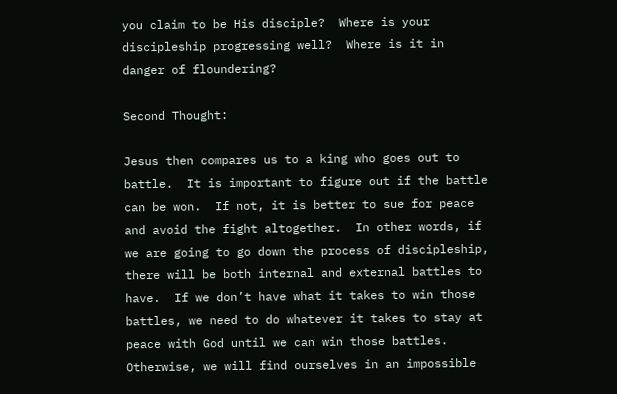you claim to be His disciple?  Where is your discipleship progressing well?  Where is it in danger of floundering?

Second Thought:

Jesus then compares us to a king who goes out to battle.  It is important to figure out if the battle can be won.  If not, it is better to sue for peace and avoid the fight altogether.  In other words, if we are going to go down the process of discipleship, there will be both internal and external battles to have.  If we don’t have what it takes to win those battles, we need to do whatever it takes to stay at peace with God until we can win those battles.  Otherwise, we will find ourselves in an impossible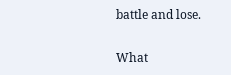battle and lose.

What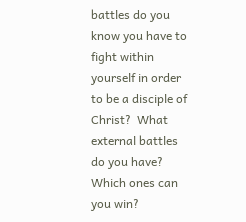battles do you know you have to fight within yourself in order to be a disciple of Christ?  What external battles do you have?  Which ones can you win?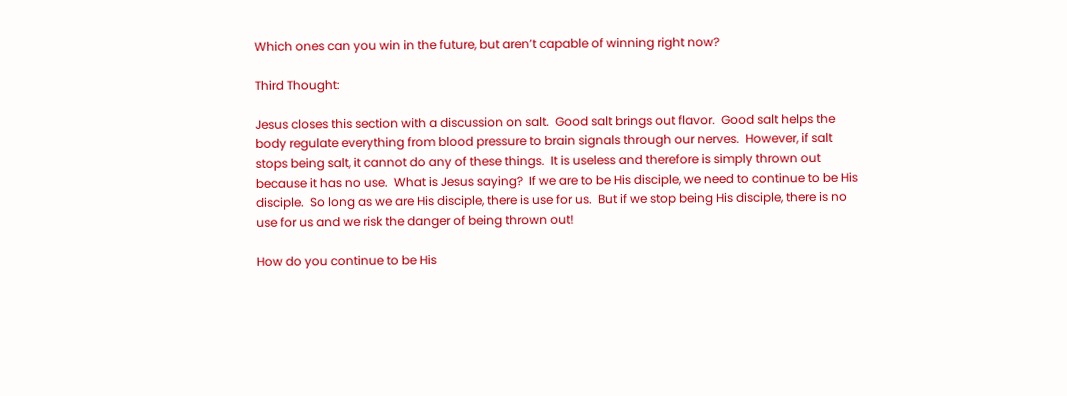Which ones can you win in the future, but aren’t capable of winning right now?

Third Thought:

Jesus closes this section with a discussion on salt.  Good salt brings out flavor.  Good salt helps the body regulate everything from blood pressure to brain signals through our nerves.  However, if salt stops being salt, it cannot do any of these things.  It is useless and therefore is simply thrown out because it has no use.  What is Jesus saying?  If we are to be His disciple, we need to continue to be His disciple.  So long as we are His disciple, there is use for us.  But if we stop being His disciple, there is no use for us and we risk the danger of being thrown out!

How do you continue to be His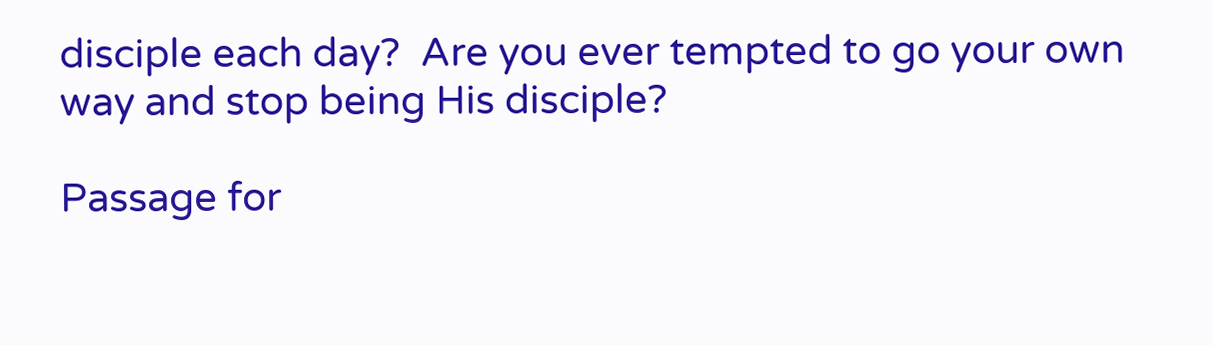disciple each day?  Are you ever tempted to go your own way and stop being His disciple?

Passage for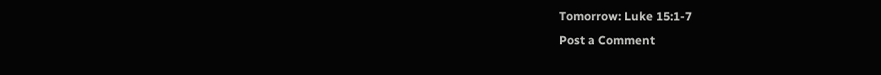Tomorrow: Luke 15:1-7
Post a Comment